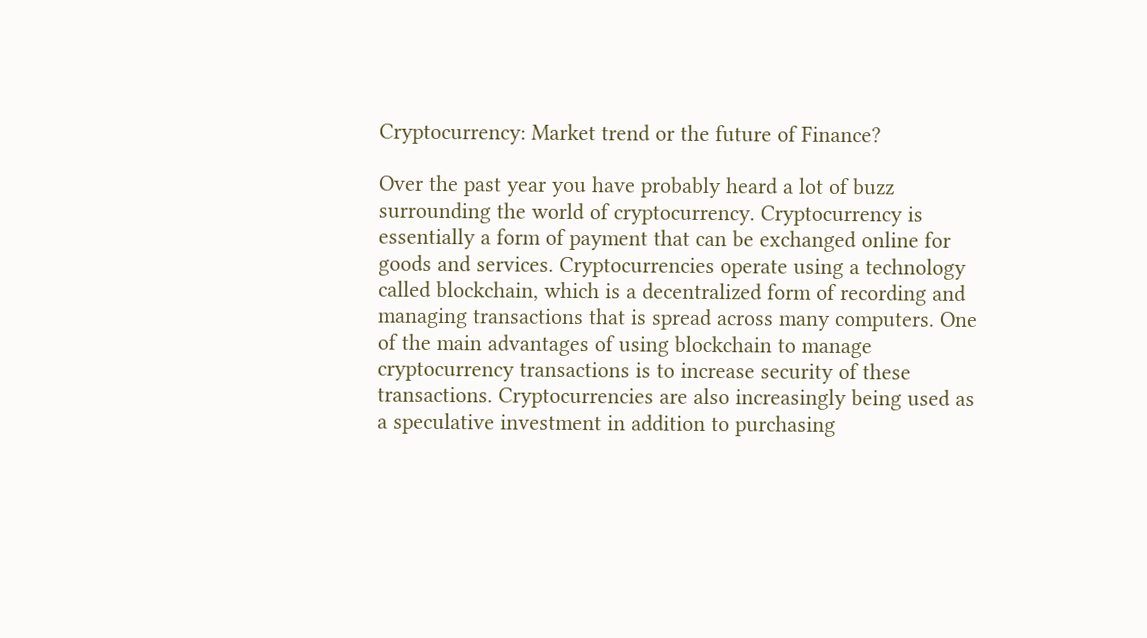Cryptocurrency: Market trend or the future of Finance?

Over the past year you have probably heard a lot of buzz surrounding the world of cryptocurrency. Cryptocurrency is essentially a form of payment that can be exchanged online for goods and services. Cryptocurrencies operate using a technology called blockchain, which is a decentralized form of recording and managing transactions that is spread across many computers. One of the main advantages of using blockchain to manage cryptocurrency transactions is to increase security of these transactions. Cryptocurrencies are also increasingly being used as a speculative investment in addition to purchasing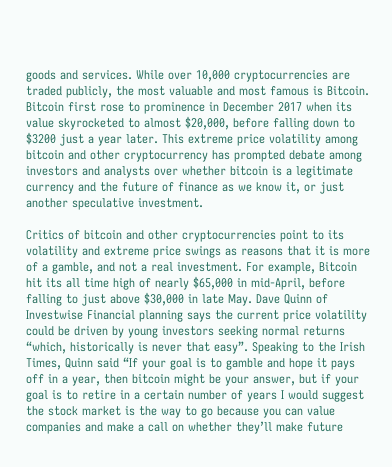goods and services. While over 10,000 cryptocurrencies are traded publicly, the most valuable and most famous is Bitcoin. Bitcoin first rose to prominence in December 2017 when its value skyrocketed to almost $20,000, before falling down to $3200 just a year later. This extreme price volatility among bitcoin and other cryptocurrency has prompted debate among investors and analysts over whether bitcoin is a legitimate currency and the future of finance as we know it, or just another speculative investment.

Critics of bitcoin and other cryptocurrencies point to its volatility and extreme price swings as reasons that it is more of a gamble, and not a real investment. For example, Bitcoin hit its all time high of nearly $65,000 in mid-April, before falling to just above $30,000 in late May. Dave Quinn of Investwise Financial planning says the current price volatility could be driven by young investors seeking normal returns “which, historically is never that easy”. Speaking to the Irish Times, Quinn said “If your goal is to gamble and hope it pays off in a year, then bitcoin might be your answer, but if your goal is to retire in a certain number of years I would suggest the stock market is the way to go because you can value companies and make a call on whether they’ll make future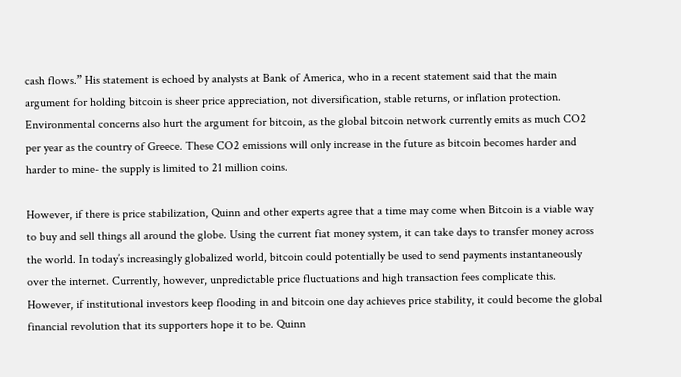cash flows.” His statement is echoed by analysts at Bank of America, who in a recent statement said that the main argument for holding bitcoin is sheer price appreciation, not diversification, stable returns, or inflation protection. Environmental concerns also hurt the argument for bitcoin, as the global bitcoin network currently emits as much CO2 per year as the country of Greece. These CO2 emissions will only increase in the future as bitcoin becomes harder and harder to mine- the supply is limited to 21 million coins.

However, if there is price stabilization, Quinn and other experts agree that a time may come when Bitcoin is a viable way to buy and sell things all around the globe. Using the current fiat money system, it can take days to transfer money across the world. In today’s increasingly globalized world, bitcoin could potentially be used to send payments instantaneously over the internet. Currently, however, unpredictable price fluctuations and high transaction fees complicate this. However, if institutional investors keep flooding in and bitcoin one day achieves price stability, it could become the global financial revolution that its supporters hope it to be. Quinn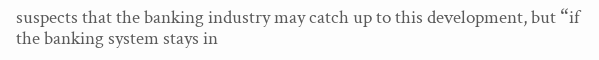suspects that the banking industry may catch up to this development, but “if the banking system stays in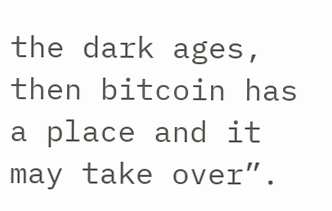the dark ages, then bitcoin has a place and it may take over”.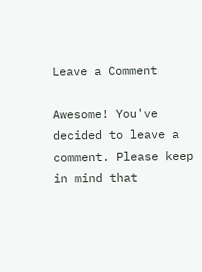Leave a Comment

Awesome! You've decided to leave a comment. Please keep in mind that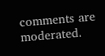comments are moderated.